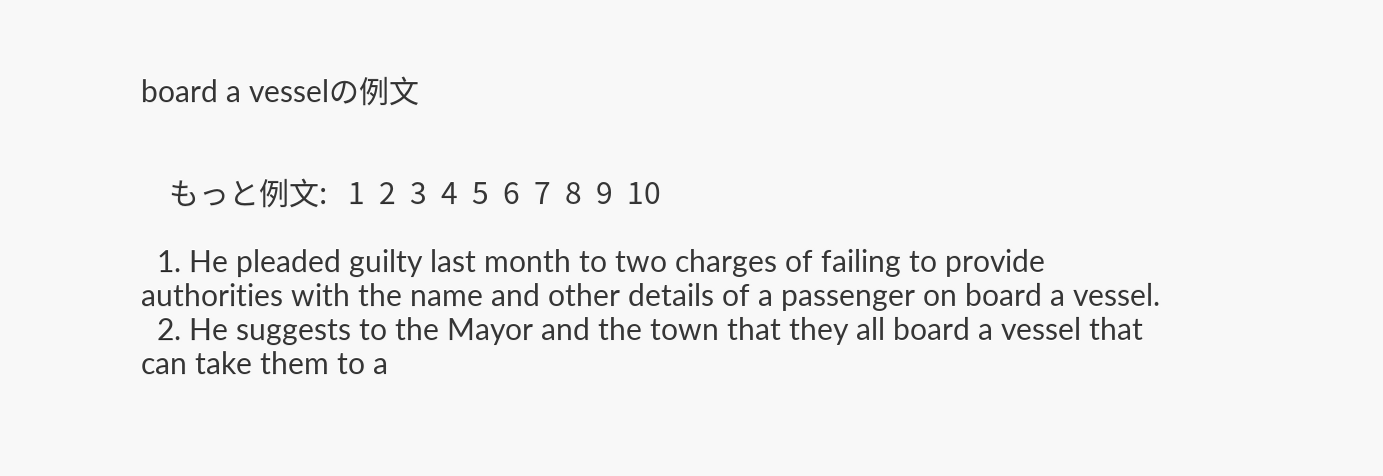board a vesselの例文


    もっと例文:   1  2  3  4  5  6  7  8  9  10

  1. He pleaded guilty last month to two charges of failing to provide authorities with the name and other details of a passenger on board a vessel.
  2. He suggests to the Mayor and the town that they all board a vessel that can take them to a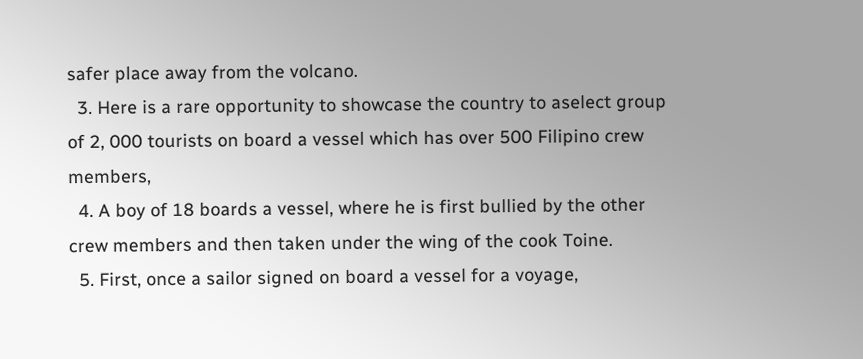safer place away from the volcano.
  3. Here is a rare opportunity to showcase the country to aselect group of 2, 000 tourists on board a vessel which has over 500 Filipino crew members,
  4. A boy of 18 boards a vessel, where he is first bullied by the other crew members and then taken under the wing of the cook Toine.
  5. First, once a sailor signed on board a vessel for a voyage,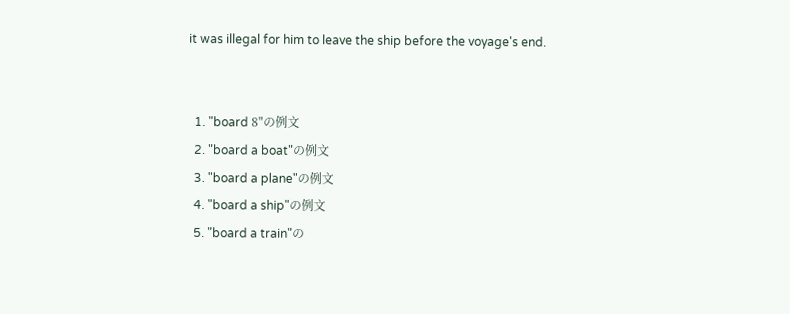it was illegal for him to leave the ship before the voyage's end.


  1. "board 8"の例文
  2. "board a boat"の例文
  3. "board a plane"の例文
  4. "board a ship"の例文
  5. "board a train"の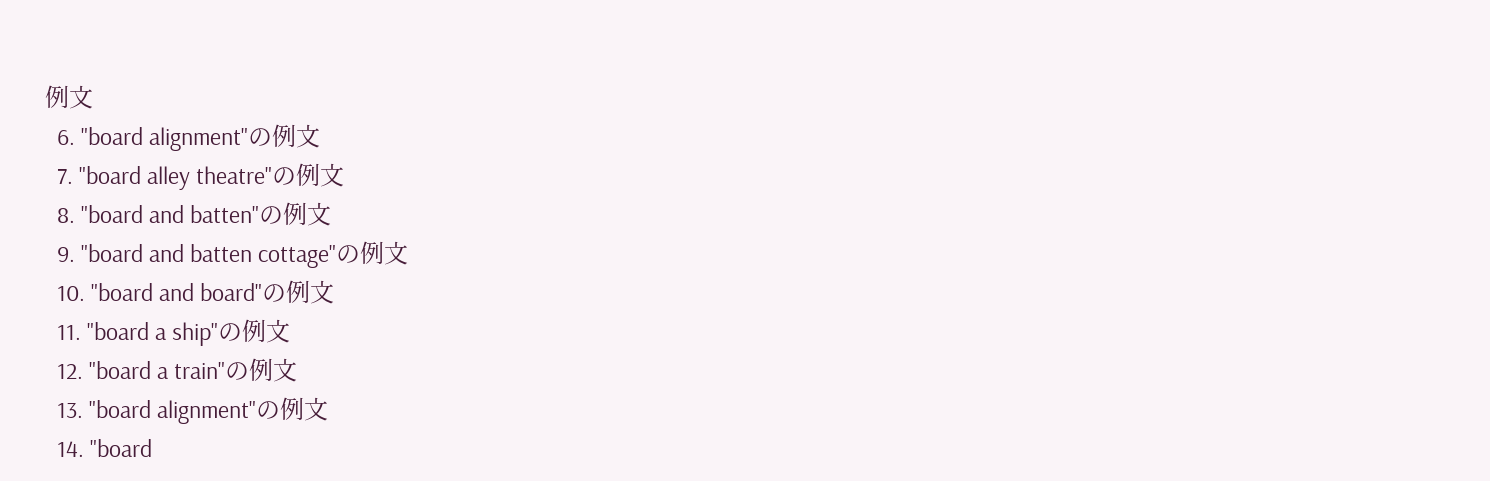例文
  6. "board alignment"の例文
  7. "board alley theatre"の例文
  8. "board and batten"の例文
  9. "board and batten cottage"の例文
  10. "board and board"の例文
  11. "board a ship"の例文
  12. "board a train"の例文
  13. "board alignment"の例文
  14. "board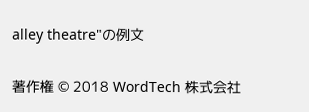alley theatre"の例文

著作権 © 2018 WordTech 株式会社